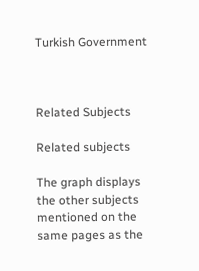Turkish Government



Related Subjects

Related subjects

The graph displays the other subjects mentioned on the same pages as the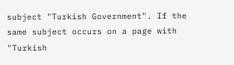subject "Turkish Government". If the same subject occurs on a page with "Turkish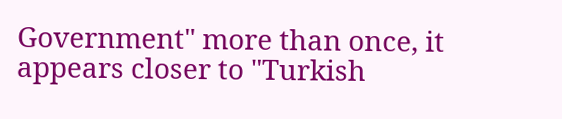Government" more than once, it appears closer to "Turkish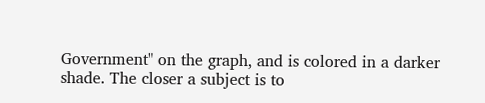Government" on the graph, and is colored in a darker shade. The closer a subject is to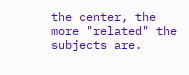the center, the more "related" the subjects are.